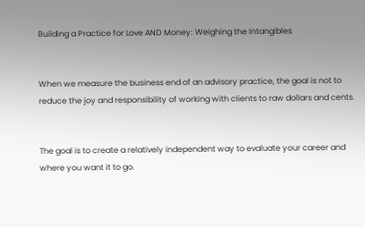Building a Practice for Love AND Money: Weighing the Intangibles


When we measure the business end of an advisory practice, the goal is not to reduce the joy and responsibility of working with clients to raw dollars and cents.


The goal is to create a relatively independent way to evaluate your career and where you want it to go.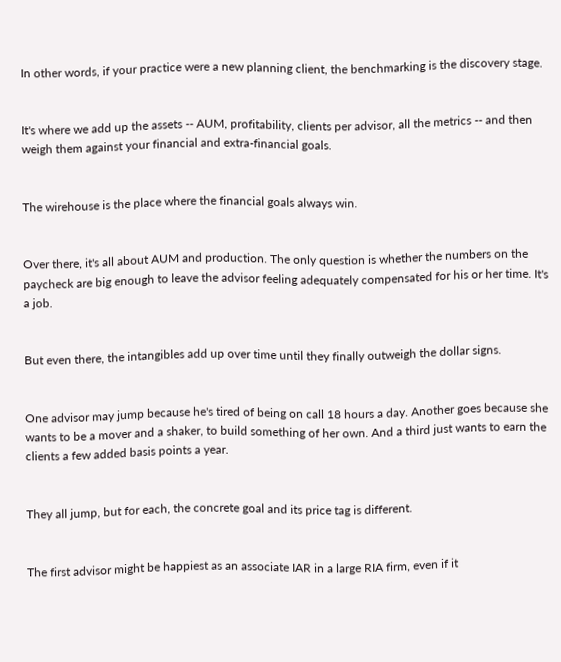In other words, if your practice were a new planning client, the benchmarking is the discovery stage.


It's where we add up the assets -- AUM, profitability, clients per advisor, all the metrics -- and then weigh them against your financial and extra-financial goals.


The wirehouse is the place where the financial goals always win.


Over there, it's all about AUM and production. The only question is whether the numbers on the paycheck are big enough to leave the advisor feeling adequately compensated for his or her time. It's a job.


But even there, the intangibles add up over time until they finally outweigh the dollar signs.


One advisor may jump because he's tired of being on call 18 hours a day. Another goes because she wants to be a mover and a shaker, to build something of her own. And a third just wants to earn the clients a few added basis points a year.


They all jump, but for each, the concrete goal and its price tag is different.


The first advisor might be happiest as an associate IAR in a large RIA firm, even if it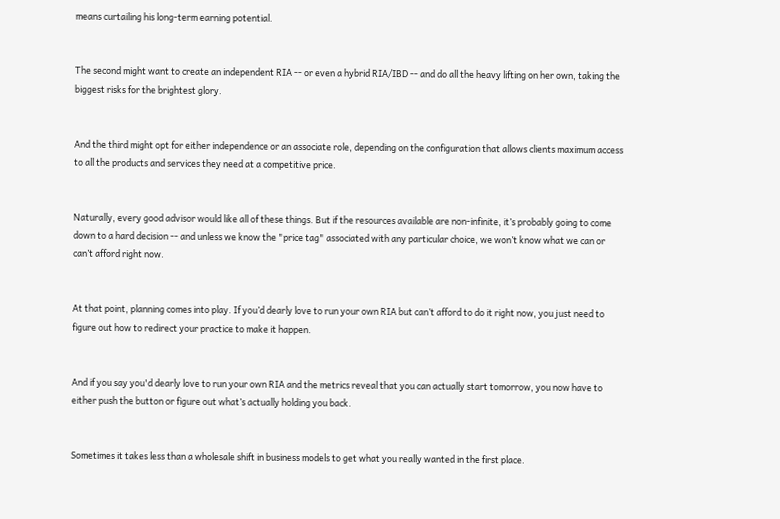means curtailing his long-term earning potential.


The second might want to create an independent RIA -- or even a hybrid RIA/IBD -- and do all the heavy lifting on her own, taking the biggest risks for the brightest glory.


And the third might opt for either independence or an associate role, depending on the configuration that allows clients maximum access to all the products and services they need at a competitive price.


Naturally, every good advisor would like all of these things. But if the resources available are non-infinite, it’s probably going to come down to a hard decision -- and unless we know the "price tag" associated with any particular choice, we won’t know what we can or can’t afford right now.


At that point, planning comes into play. If you’d dearly love to run your own RIA but can’t afford to do it right now, you just need to figure out how to redirect your practice to make it happen.


And if you say you'd dearly love to run your own RIA and the metrics reveal that you can actually start tomorrow, you now have to either push the button or figure out what’s actually holding you back.


Sometimes it takes less than a wholesale shift in business models to get what you really wanted in the first place.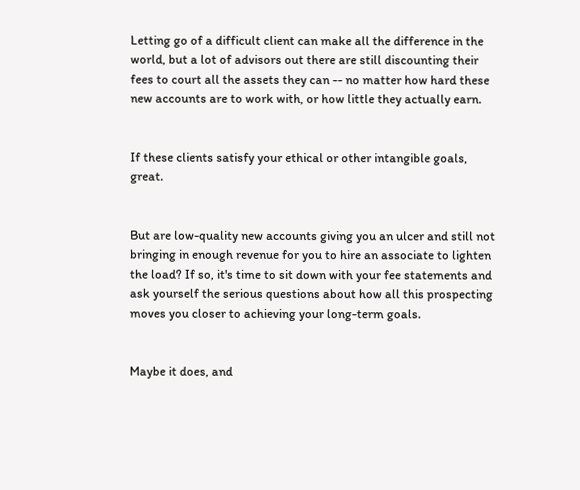Letting go of a difficult client can make all the difference in the world, but a lot of advisors out there are still discounting their fees to court all the assets they can -- no matter how hard these new accounts are to work with, or how little they actually earn.


If these clients satisfy your ethical or other intangible goals, great.


But are low-quality new accounts giving you an ulcer and still not bringing in enough revenue for you to hire an associate to lighten the load? If so, it's time to sit down with your fee statements and ask yourself the serious questions about how all this prospecting moves you closer to achieving your long-term goals.


Maybe it does, and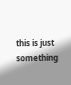this is just something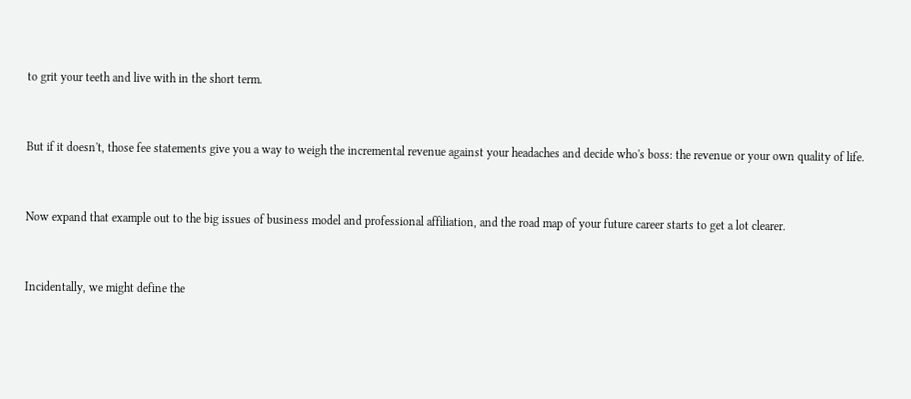to grit your teeth and live with in the short term.


But if it doesn't, those fee statements give you a way to weigh the incremental revenue against your headaches and decide who's boss: the revenue or your own quality of life.


Now expand that example out to the big issues of business model and professional affiliation, and the road map of your future career starts to get a lot clearer.


Incidentally, we might define the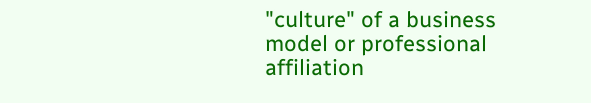"culture" of a business model or professional affiliation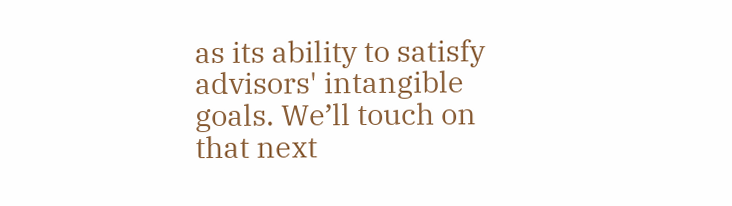as its ability to satisfy advisors' intangible goals. We’ll touch on that next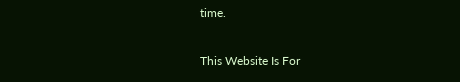time.

This Website Is For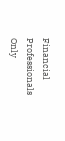Financial Professionals Only